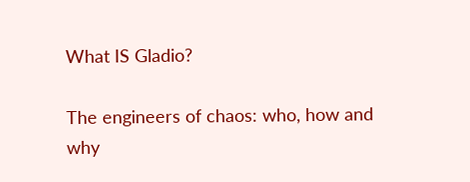What IS Gladio?

The engineers of chaos: who, how and why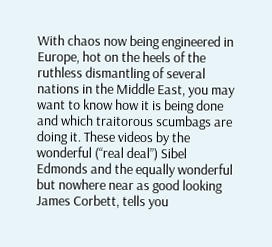With chaos now being engineered in Europe, hot on the heels of the ruthless dismantling of several nations in the Middle East, you may want to know how it is being done and which traitorous scumbags are doing it. These videos by the wonderful (“real deal”) Sibel Edmonds and the equally wonderful but nowhere near as good looking James Corbett, tells you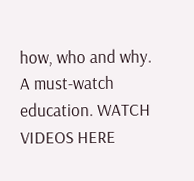how, who and why. A must-watch education. WATCH VIDEOS HERE